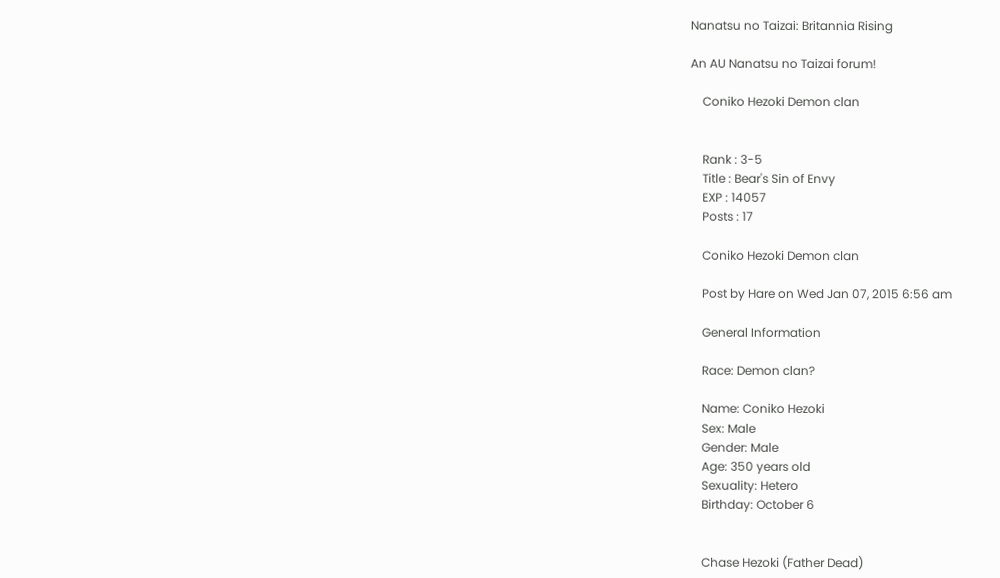Nanatsu no Taizai: Britannia Rising

An AU Nanatsu no Taizai forum!

    Coniko Hezoki Demon clan


    Rank : 3-5
    Title : Bear's Sin of Envy
    EXP : 14057
    Posts : 17

    Coniko Hezoki Demon clan

    Post by Hare on Wed Jan 07, 2015 6:56 am

    General Information

    Race: Demon clan?

    Name: Coniko Hezoki
    Sex: Male
    Gender: Male
    Age: 350 years old
    Sexuality: Hetero
    Birthday: October 6


    Chase Hezoki (Father Dead)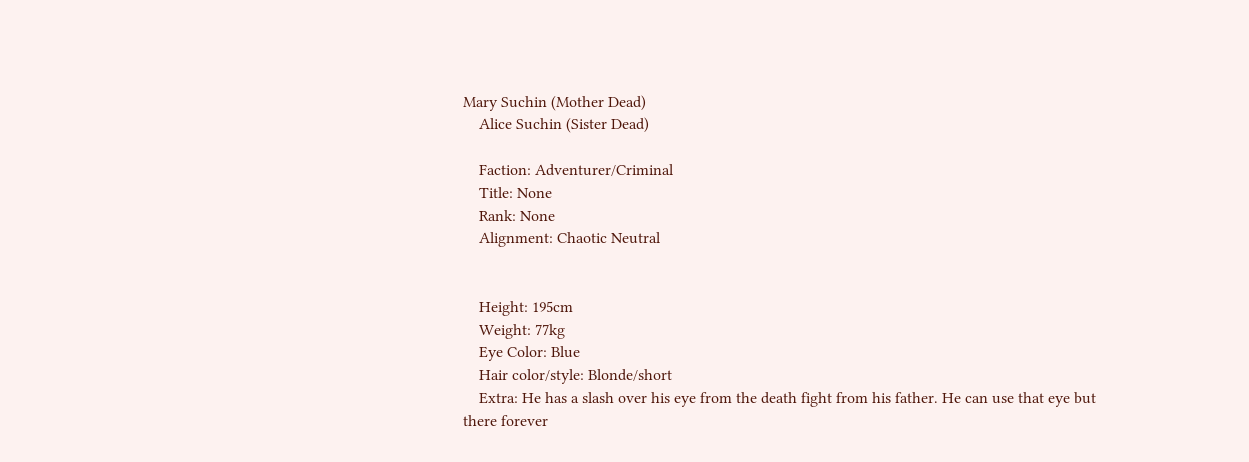Mary Suchin (Mother Dead)
    Alice Suchin (Sister Dead)

    Faction: Adventurer/Criminal
    Title: None
    Rank: None
    Alignment: Chaotic Neutral


    Height: 195cm
    Weight: 77kg
    Eye Color: Blue
    Hair color/style: Blonde/short
    Extra: He has a slash over his eye from the death fight from his father. He can use that eye but there forever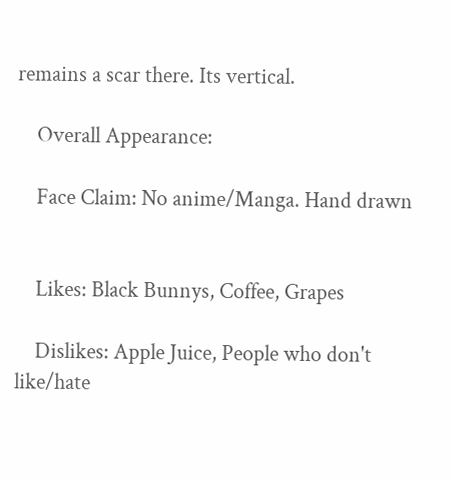remains a scar there. Its vertical.

    Overall Appearance:

    Face Claim: No anime/Manga. Hand drawn


    Likes: Black Bunnys, Coffee, Grapes

    Dislikes: Apple Juice, People who don't like/hate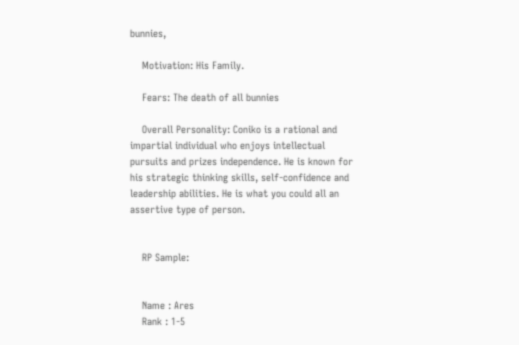bunnies,

    Motivation: His Family.

    Fears: The death of all bunnies

    Overall Personality: Coniko is a rational and impartial individual who enjoys intellectual pursuits and prizes independence. He is known for his strategic thinking skills, self-confidence and leadership abilities. He is what you could all an assertive type of person.


    RP Sample:


    Name : Ares
    Rank : 1-5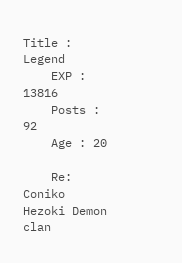Title : Legend
    EXP : 13816
    Posts : 92
    Age : 20

    Re: Coniko Hezoki Demon clan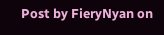Post by FieryNyan on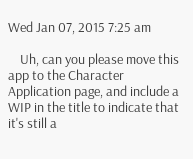Wed Jan 07, 2015 7:25 am

    Uh, can you please move this app to the Character Application page, and include a WIP in the title to indicate that it's still a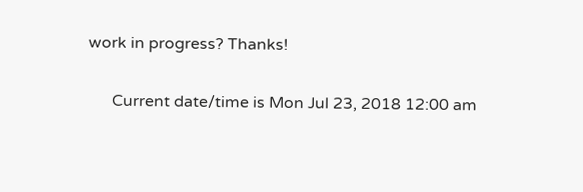work in progress? Thanks!

      Current date/time is Mon Jul 23, 2018 12:00 am